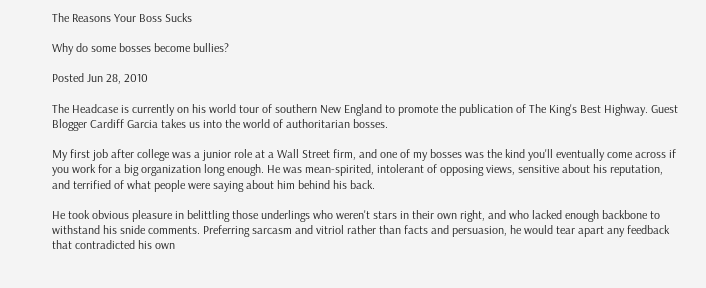The Reasons Your Boss Sucks

Why do some bosses become bullies?

Posted Jun 28, 2010

The Headcase is currently on his world tour of southern New England to promote the publication of The King's Best Highway. Guest Blogger Cardiff Garcia takes us into the world of authoritarian bosses.

My first job after college was a junior role at a Wall Street firm, and one of my bosses was the kind you'll eventually come across if you work for a big organization long enough. He was mean-spirited, intolerant of opposing views, sensitive about his reputation, and terrified of what people were saying about him behind his back.

He took obvious pleasure in belittling those underlings who weren't stars in their own right, and who lacked enough backbone to withstand his snide comments. Preferring sarcasm and vitriol rather than facts and persuasion, he would tear apart any feedback that contradicted his own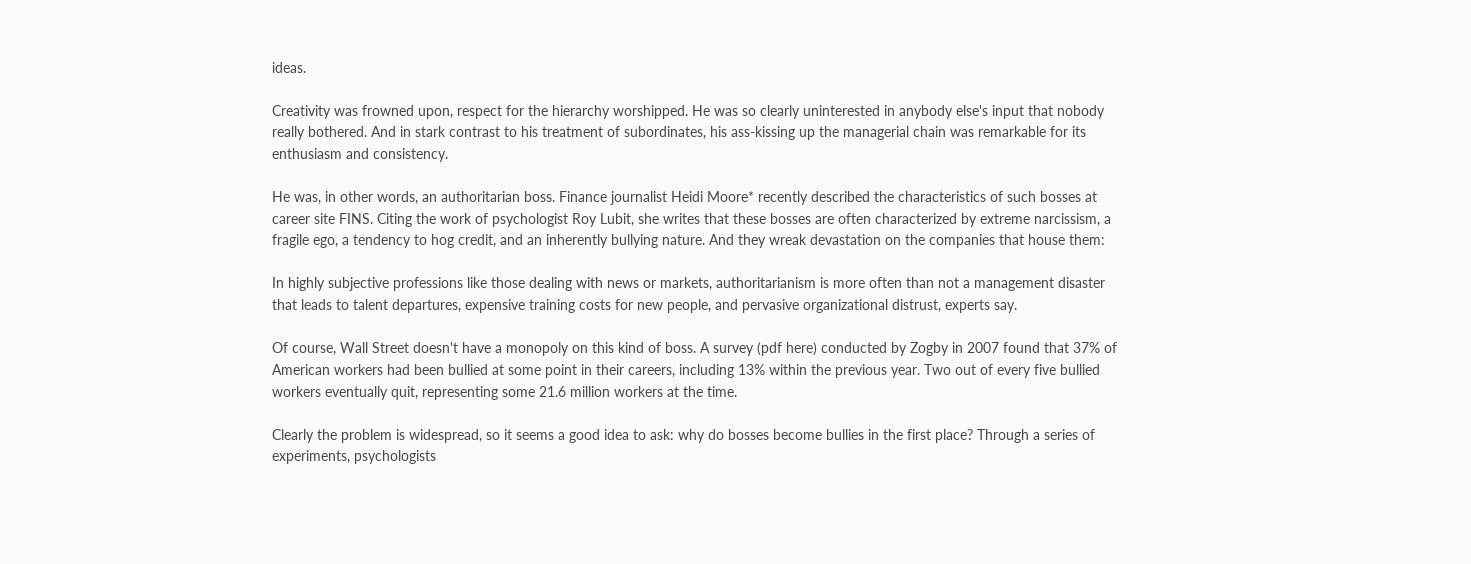ideas.

Creativity was frowned upon, respect for the hierarchy worshipped. He was so clearly uninterested in anybody else's input that nobody really bothered. And in stark contrast to his treatment of subordinates, his ass-kissing up the managerial chain was remarkable for its enthusiasm and consistency.

He was, in other words, an authoritarian boss. Finance journalist Heidi Moore* recently described the characteristics of such bosses at career site FINS. Citing the work of psychologist Roy Lubit, she writes that these bosses are often characterized by extreme narcissism, a fragile ego, a tendency to hog credit, and an inherently bullying nature. And they wreak devastation on the companies that house them:

In highly subjective professions like those dealing with news or markets, authoritarianism is more often than not a management disaster that leads to talent departures, expensive training costs for new people, and pervasive organizational distrust, experts say.

Of course, Wall Street doesn't have a monopoly on this kind of boss. A survey (pdf here) conducted by Zogby in 2007 found that 37% of American workers had been bullied at some point in their careers, including 13% within the previous year. Two out of every five bullied workers eventually quit, representing some 21.6 million workers at the time.

Clearly the problem is widespread, so it seems a good idea to ask: why do bosses become bullies in the first place? Through a series of experiments, psychologists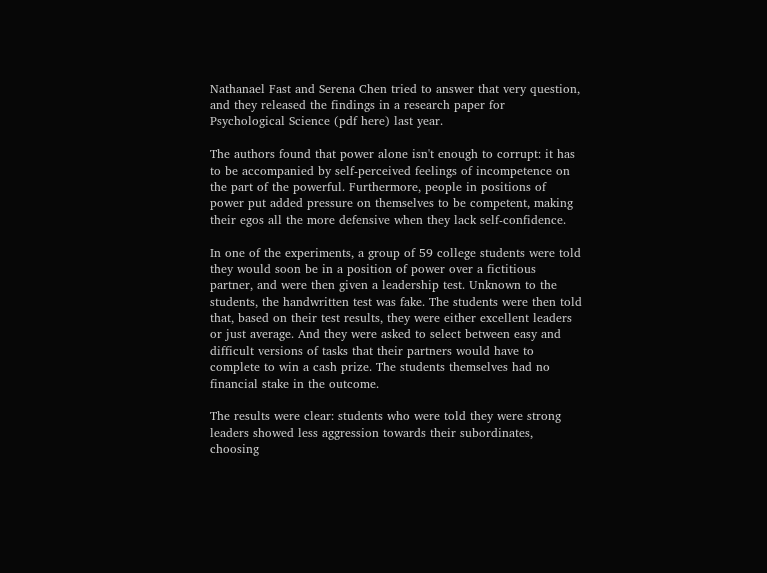Nathanael Fast and Serena Chen tried to answer that very question, and they released the findings in a research paper for Psychological Science (pdf here) last year.

The authors found that power alone isn't enough to corrupt: it has to be accompanied by self-perceived feelings of incompetence on the part of the powerful. Furthermore, people in positions of power put added pressure on themselves to be competent, making their egos all the more defensive when they lack self-confidence.

In one of the experiments, a group of 59 college students were told they would soon be in a position of power over a fictitious partner, and were then given a leadership test. Unknown to the students, the handwritten test was fake. The students were then told that, based on their test results, they were either excellent leaders or just average. And they were asked to select between easy and difficult versions of tasks that their partners would have to complete to win a cash prize. The students themselves had no financial stake in the outcome.

The results were clear: students who were told they were strong leaders showed less aggression towards their subordinates, choosing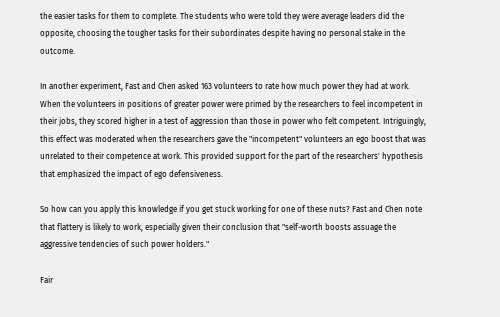the easier tasks for them to complete. The students who were told they were average leaders did the opposite, choosing the tougher tasks for their subordinates despite having no personal stake in the outcome.

In another experiment, Fast and Chen asked 163 volunteers to rate how much power they had at work. When the volunteers in positions of greater power were primed by the researchers to feel incompetent in their jobs, they scored higher in a test of aggression than those in power who felt competent. Intriguingly, this effect was moderated when the researchers gave the "incompetent" volunteers an ego boost that was unrelated to their competence at work. This provided support for the part of the researchers' hypothesis that emphasized the impact of ego defensiveness.

So how can you apply this knowledge if you get stuck working for one of these nuts? Fast and Chen note that flattery is likely to work, especially given their conclusion that "self-worth boosts assuage the aggressive tendencies of such power holders."

Fair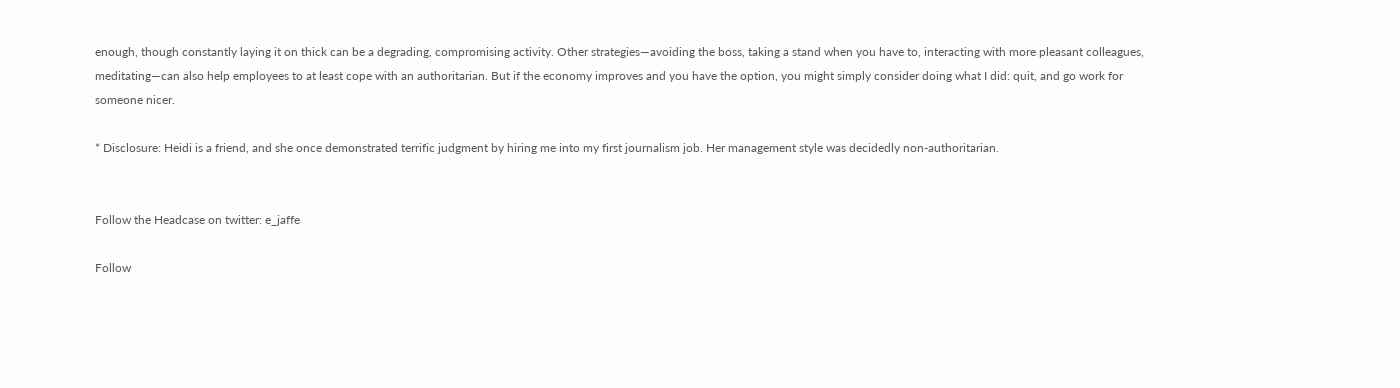enough, though constantly laying it on thick can be a degrading, compromising activity. Other strategies—avoiding the boss, taking a stand when you have to, interacting with more pleasant colleagues, meditating—can also help employees to at least cope with an authoritarian. But if the economy improves and you have the option, you might simply consider doing what I did: quit, and go work for someone nicer.

* Disclosure: Heidi is a friend, and she once demonstrated terrific judgment by hiring me into my first journalism job. Her management style was decidedly non-authoritarian.


Follow the Headcase on twitter: e_jaffe

Follow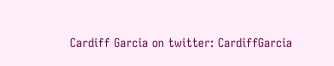Cardiff Garcia on twitter: CardiffGarcia